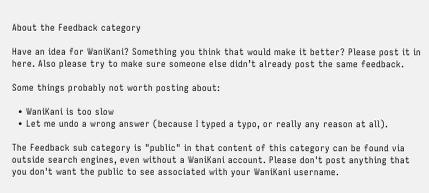About the Feedback category

Have an idea for WaniKani? Something you think that would make it better? Please post it in here. Also please try to make sure someone else didn’t already post the same feedback.

Some things probably not worth posting about:

  • WaniKani is too slow
  • Let me undo a wrong answer (because I typed a typo, or really any reason at all).

The Feedback sub category is "public" in that content of this category can be found via outside search engines, even without a WaniKani account. Please don't post anything that you don't want the public to see associated with your WaniKani username.